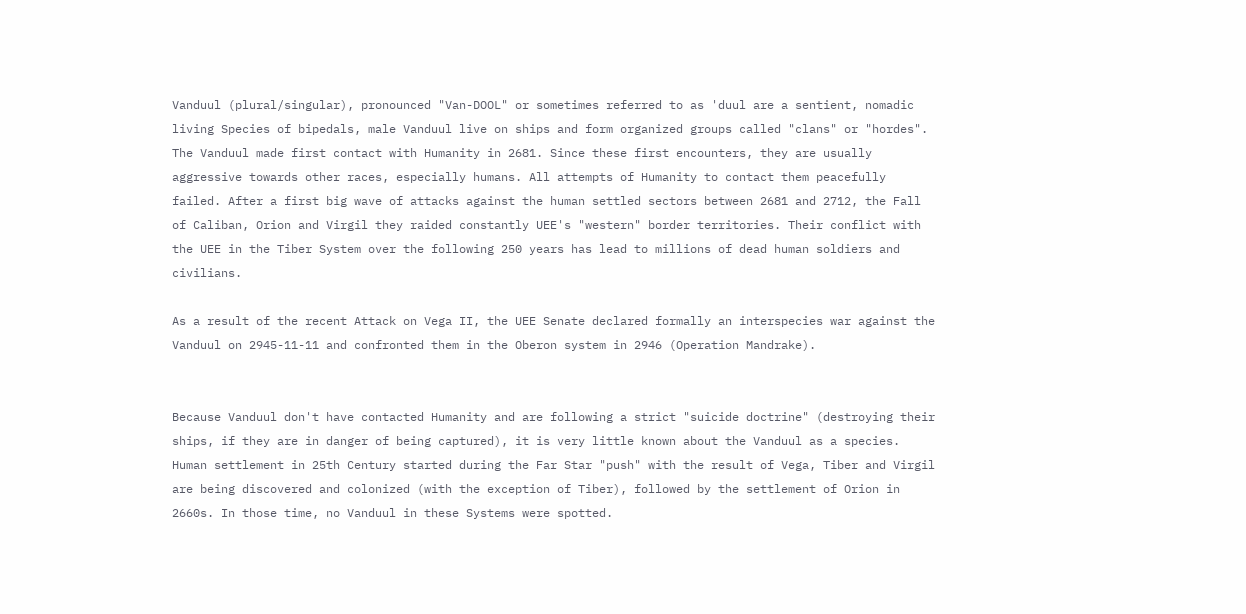Vanduul (plural/singular), pronounced "Van-DOOL" or sometimes referred to as 'duul are a sentient, nomadic living Species of bipedals, male Vanduul live on ships and form organized groups called "clans" or "hordes". The Vanduul made first contact with Humanity in 2681. Since these first encounters, they are usually aggressive towards other races, especially humans. All attempts of Humanity to contact them peacefully failed. After a first big wave of attacks against the human settled sectors between 2681 and 2712, the Fall of Caliban, Orion and Virgil they raided constantly UEE's "western" border territories. Their conflict with the UEE in the Tiber System over the following 250 years has lead to millions of dead human soldiers and civilians.

As a result of the recent Attack on Vega II, the UEE Senate declared formally an interspecies war against the Vanduul on 2945-11-11 and confronted them in the Oberon system in 2946 (Operation Mandrake).


Because Vanduul don't have contacted Humanity and are following a strict "suicide doctrine" (destroying their ships, if they are in danger of being captured), it is very little known about the Vanduul as a species. Human settlement in 25th Century started during the Far Star "push" with the result of Vega, Tiber and Virgil are being discovered and colonized (with the exception of Tiber), followed by the settlement of Orion in 2660s. In those time, no Vanduul in these Systems were spotted.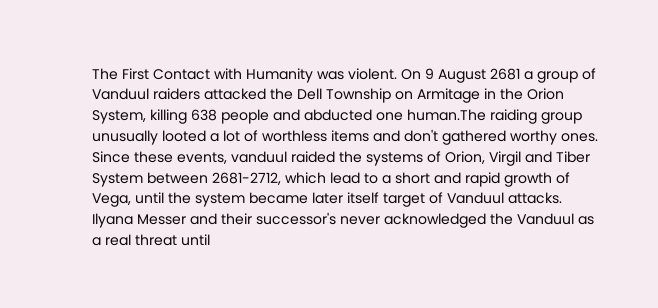The First Contact with Humanity was violent. On 9 August 2681 a group of Vanduul raiders attacked the Dell Township on Armitage in the Orion System, killing 638 people and abducted one human.The raiding group unusually looted a lot of worthless items and don't gathered worthy ones. Since these events, vanduul raided the systems of Orion, Virgil and Tiber System between 2681-2712, which lead to a short and rapid growth of Vega, until the system became later itself target of Vanduul attacks. Ilyana Messer and their successor's never acknowledged the Vanduul as a real threat until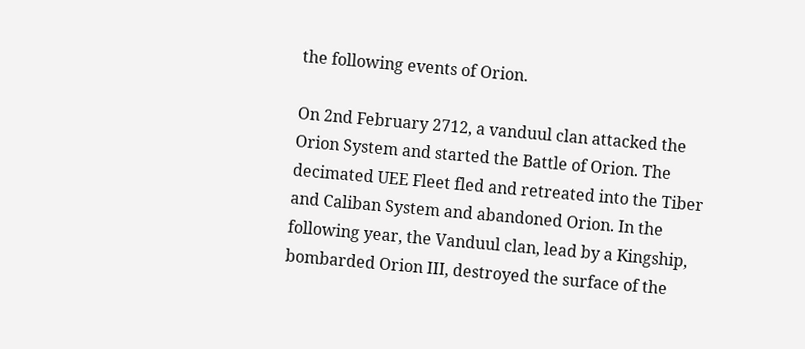the following events of Orion.

On 2nd February 2712, a vanduul clan attacked the Orion System and started the Battle of Orion. The decimated UEE Fleet fled and retreated into the Tiber and Caliban System and abandoned Orion. In the following year, the Vanduul clan, lead by a Kingship, bombarded Orion III, destroyed the surface of the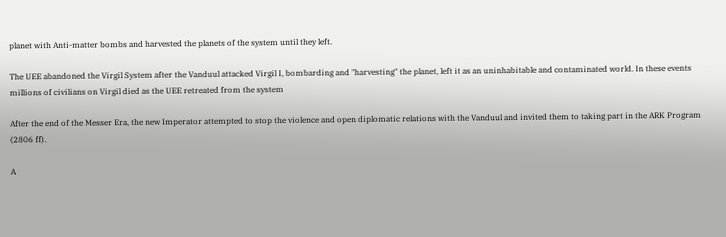planet with Anti-matter bombs and harvested the planets of the system until they left.

The UEE abandoned the Virgil System after the Vanduul attacked Virgil I, bombarding and "harvesting" the planet, left it as an uninhabitable and contaminated world. In these events millions of civilians on Virgil died as the UEE retreated from the system

After the end of the Messer Era, the new Imperator attempted to stop the violence and open diplomatic relations with the Vanduul and invited them to taking part in the ARK Program (2806 ff).

A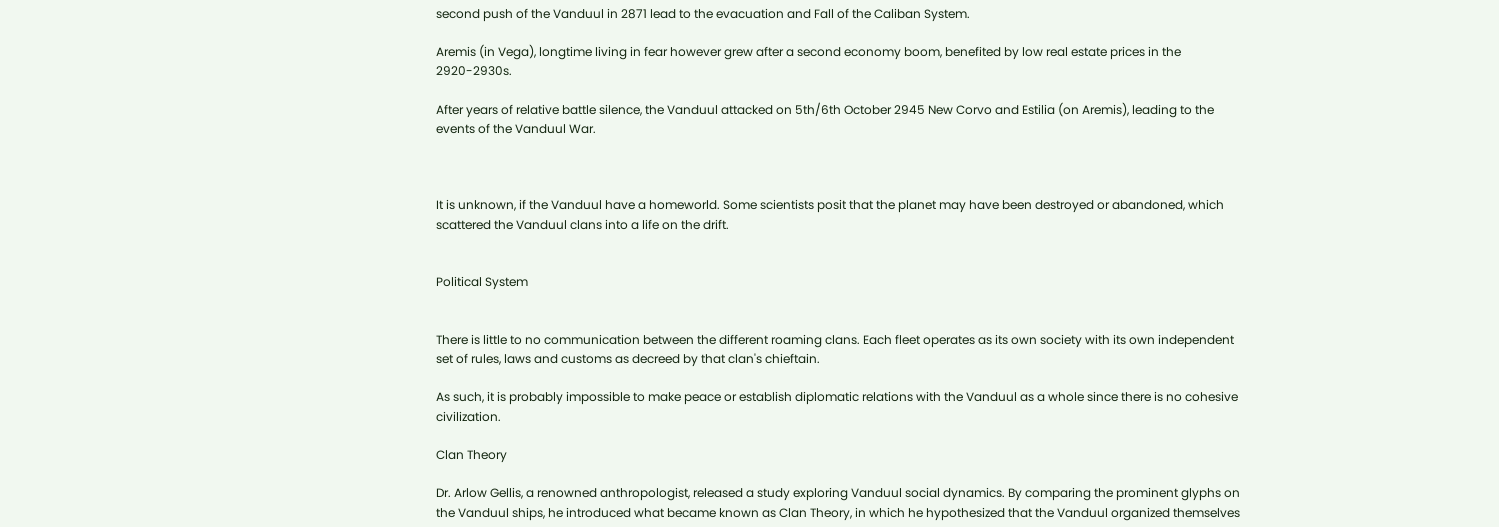second push of the Vanduul in 2871 lead to the evacuation and Fall of the Caliban System.

Aremis (in Vega), longtime living in fear however grew after a second economy boom, benefited by low real estate prices in the 2920-2930s.

After years of relative battle silence, the Vanduul attacked on 5th/6th October 2945 New Corvo and Estilia (on Aremis), leading to the events of the Vanduul War.



It is unknown, if the Vanduul have a homeworld. Some scientists posit that the planet may have been destroyed or abandoned, which scattered the Vanduul clans into a life on the drift.


Political System


There is little to no communication between the different roaming clans. Each fleet operates as its own society with its own independent set of rules, laws and customs as decreed by that clan's chieftain.

As such, it is probably impossible to make peace or establish diplomatic relations with the Vanduul as a whole since there is no cohesive civilization.

Clan Theory

Dr. Arlow Gellis, a renowned anthropologist, released a study exploring Vanduul social dynamics. By comparing the prominent glyphs on the Vanduul ships, he introduced what became known as Clan Theory, in which he hypothesized that the Vanduul organized themselves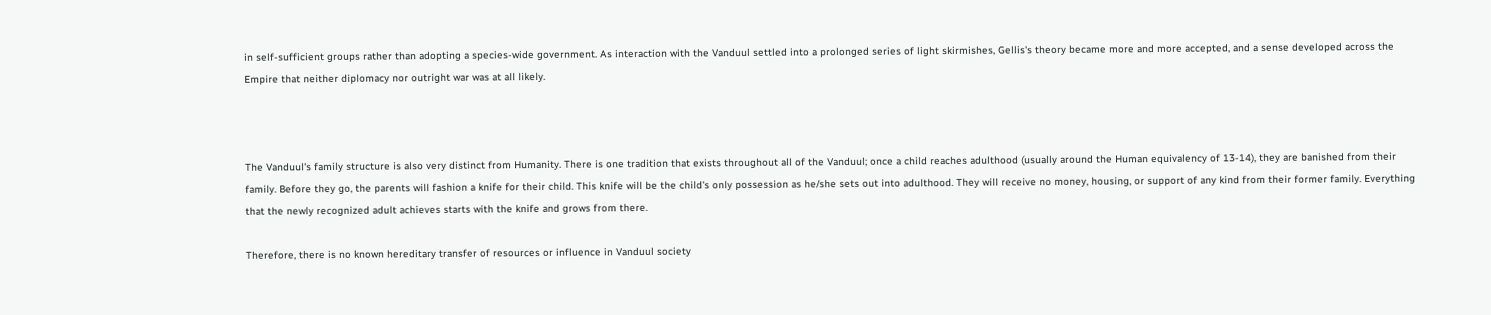in self-sufficient groups rather than adopting a species-wide government. As interaction with the Vanduul settled into a prolonged series of light skirmishes, Gellis's theory became more and more accepted, and a sense developed across the Empire that neither diplomacy nor outright war was at all likely.



The Vanduul's family structure is also very distinct from Humanity. There is one tradition that exists throughout all of the Vanduul; once a child reaches adulthood (usually around the Human equivalency of 13-14), they are banished from their family. Before they go, the parents will fashion a knife for their child. This knife will be the child's only possession as he/she sets out into adulthood. They will receive no money, housing, or support of any kind from their former family. Everything that the newly recognized adult achieves starts with the knife and grows from there.

Therefore, there is no known hereditary transfer of resources or influence in Vanduul society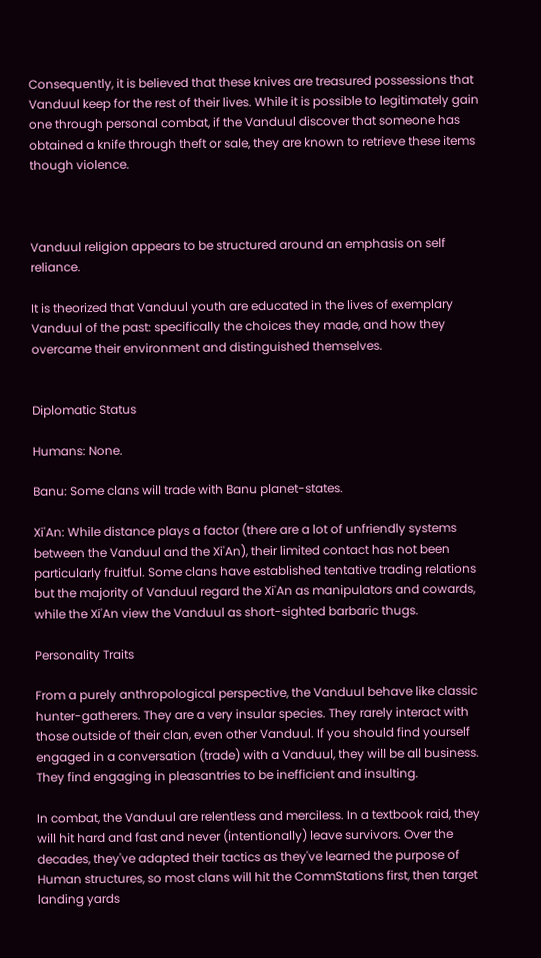Consequently, it is believed that these knives are treasured possessions that Vanduul keep for the rest of their lives. While it is possible to legitimately gain one through personal combat, if the Vanduul discover that someone has obtained a knife through theft or sale, they are known to retrieve these items though violence.



Vanduul religion appears to be structured around an emphasis on self reliance.

It is theorized that Vanduul youth are educated in the lives of exemplary Vanduul of the past: specifically the choices they made, and how they overcame their environment and distinguished themselves.


Diplomatic Status

Humans: None.

Banu: Some clans will trade with Banu planet-states.

Xi'An: While distance plays a factor (there are a lot of unfriendly systems between the Vanduul and the Xi'An), their limited contact has not been particularly fruitful. Some clans have established tentative trading relations but the majority of Vanduul regard the Xi'An as manipulators and cowards, while the Xi'An view the Vanduul as short-sighted barbaric thugs.

Personality Traits

From a purely anthropological perspective, the Vanduul behave like classic hunter-gatherers. They are a very insular species. They rarely interact with those outside of their clan, even other Vanduul. If you should find yourself engaged in a conversation (trade) with a Vanduul, they will be all business. They find engaging in pleasantries to be inefficient and insulting.

In combat, the Vanduul are relentless and merciless. In a textbook raid, they will hit hard and fast and never (intentionally) leave survivors. Over the decades, they've adapted their tactics as they've learned the purpose of Human structures, so most clans will hit the CommStations first, then target landing yards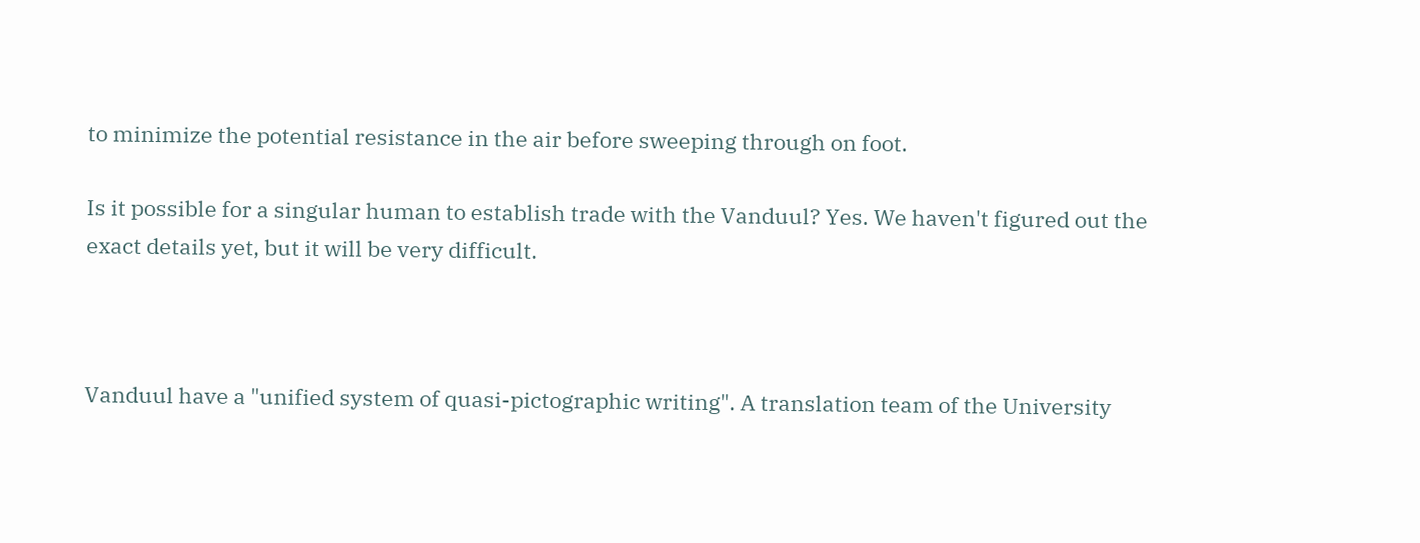to minimize the potential resistance in the air before sweeping through on foot.

Is it possible for a singular human to establish trade with the Vanduul? Yes. We haven't figured out the exact details yet, but it will be very difficult.



Vanduul have a "unified system of quasi-pictographic writing". A translation team of the University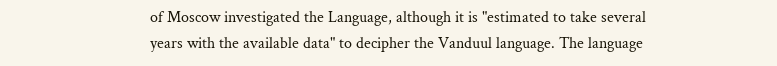of Moscow investigated the Language, although it is "estimated to take several years with the available data" to decipher the Vanduul language. The language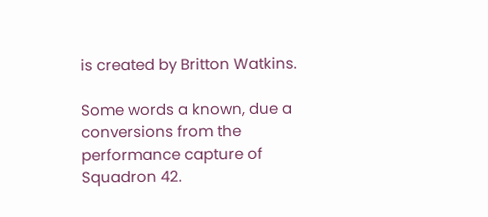is created by Britton Watkins.

Some words a known, due a conversions from the performance capture of Squadron 42.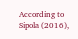According to Sipola (2016),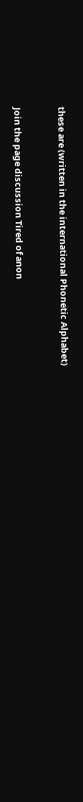these are (written in the international Phonetic Alphabet)


Join the page discussion Tired of anon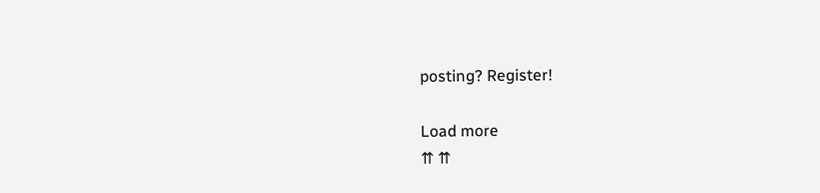posting? Register!

Load more
⇈ ⇈